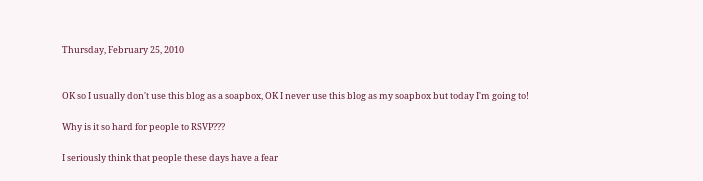Thursday, February 25, 2010


OK so I usually don't use this blog as a soapbox, OK I never use this blog as my soapbox but today I'm going to!

Why is it so hard for people to RSVP???

I seriously think that people these days have a fear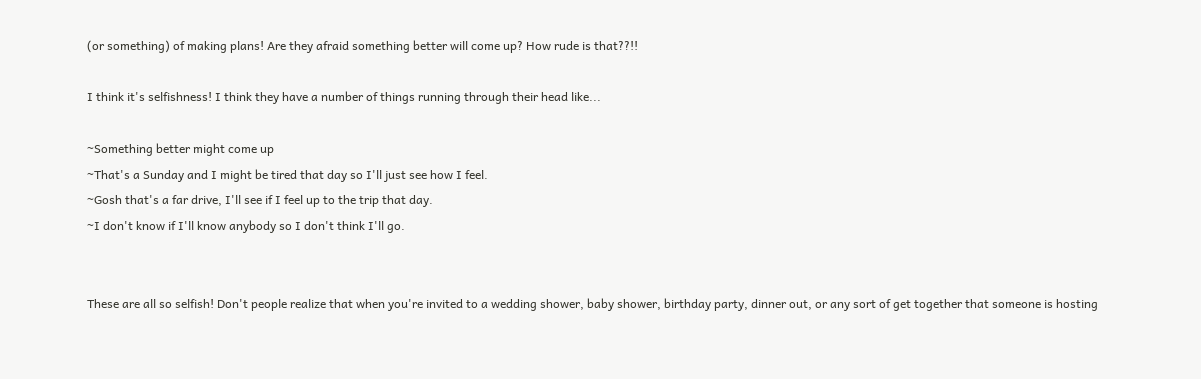(or something) of making plans! Are they afraid something better will come up? How rude is that??!!

I think it's selfishness! I think they have a number of things running through their head like...

~Something better might come up
~That's a Sunday and I might be tired that day so I'll just see how I feel.
~Gosh that's a far drive, I'll see if I feel up to the trip that day.
~I don't know if I'll know anybody so I don't think I'll go.


These are all so selfish! Don't people realize that when you're invited to a wedding shower, baby shower, birthday party, dinner out, or any sort of get together that someone is hosting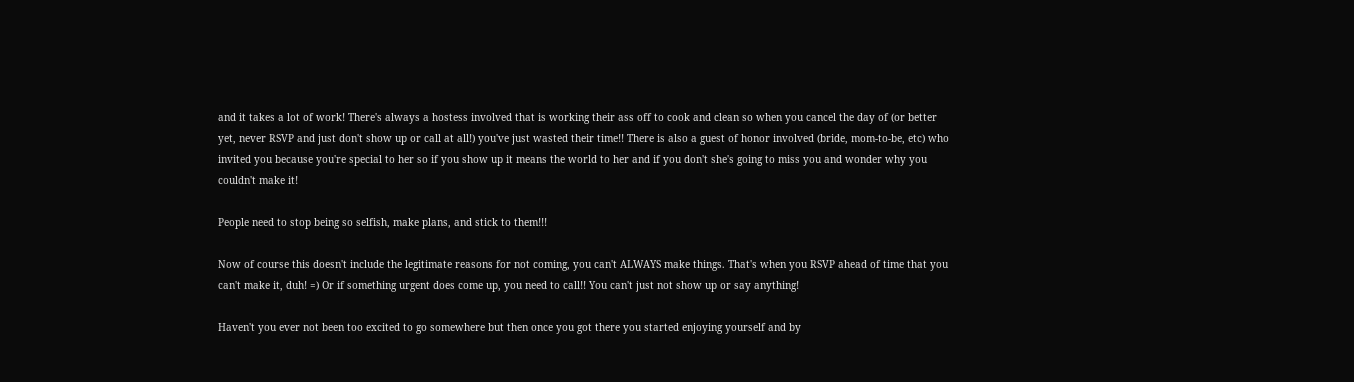and it takes a lot of work! There's always a hostess involved that is working their ass off to cook and clean so when you cancel the day of (or better yet, never RSVP and just don't show up or call at all!) you've just wasted their time!! There is also a guest of honor involved (bride, mom-to-be, etc) who invited you because you're special to her so if you show up it means the world to her and if you don't she's going to miss you and wonder why you couldn't make it!

People need to stop being so selfish, make plans, and stick to them!!!

Now of course this doesn't include the legitimate reasons for not coming, you can't ALWAYS make things. That's when you RSVP ahead of time that you can't make it, duh! =) Or if something urgent does come up, you need to call!! You can't just not show up or say anything!

Haven't you ever not been too excited to go somewhere but then once you got there you started enjoying yourself and by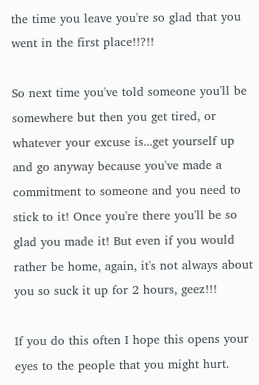the time you leave you're so glad that you went in the first place!!?!!

So next time you've told someone you'll be somewhere but then you get tired, or whatever your excuse is...get yourself up and go anyway because you've made a commitment to someone and you need to stick to it! Once you're there you'll be so glad you made it! But even if you would rather be home, again, it's not always about you so suck it up for 2 hours, geez!!!

If you do this often I hope this opens your eyes to the people that you might hurt.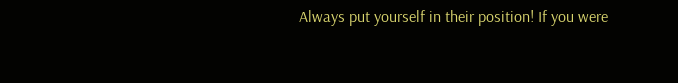Always put yourself in their position! If you were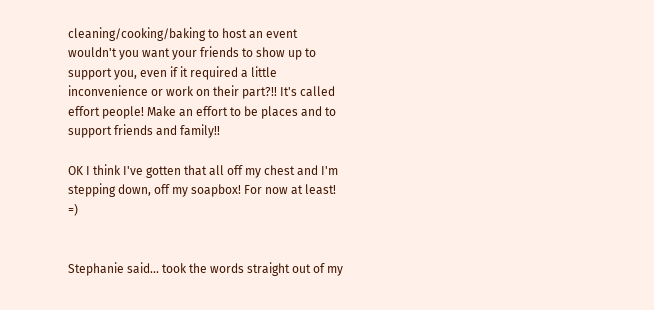cleaning/cooking/baking to host an event wouldn't you want your friends to show up to support you, even if it required a little inconvenience or work on their part?!! It's called effort people! Make an effort to be places and to support friends and family!!

OK I think I've gotten that all off my chest and I'm stepping down, off my soapbox! For now at least! =)


Stephanie said... took the words straight out of my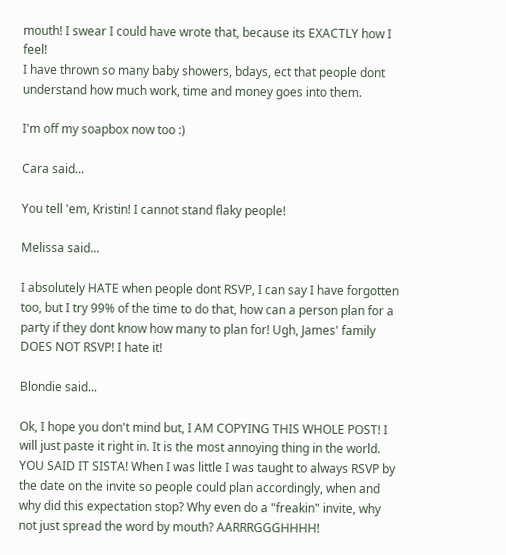mouth! I swear I could have wrote that, because its EXACTLY how I feel!
I have thrown so many baby showers, bdays, ect that people dont understand how much work, time and money goes into them.

I'm off my soapbox now too :)

Cara said...

You tell 'em, Kristin! I cannot stand flaky people!

Melissa said...

I absolutely HATE when people dont RSVP, I can say I have forgotten too, but I try 99% of the time to do that, how can a person plan for a party if they dont know how many to plan for! Ugh, James' family DOES NOT RSVP! I hate it!

Blondie said...

Ok, I hope you don't mind but, I AM COPYING THIS WHOLE POST! I will just paste it right in. It is the most annoying thing in the world. YOU SAID IT SISTA! When I was little I was taught to always RSVP by the date on the invite so people could plan accordingly, when and why did this expectation stop? Why even do a "freakin" invite, why not just spread the word by mouth? AARRRGGGHHHH!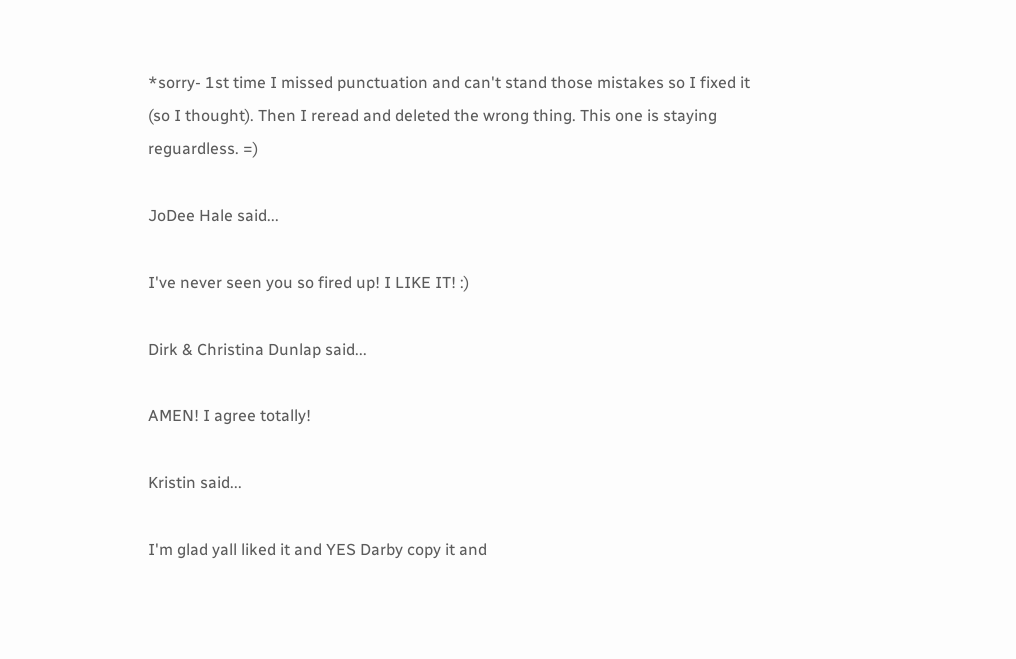*sorry- 1st time I missed punctuation and can't stand those mistakes so I fixed it (so I thought). Then I reread and deleted the wrong thing. This one is staying reguardless. =)

JoDee Hale said...

I've never seen you so fired up! I LIKE IT! :)

Dirk & Christina Dunlap said...

AMEN! I agree totally!

Kristin said...

I'm glad yall liked it and YES Darby copy it and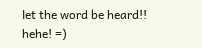let the word be heard!! hehe! =)